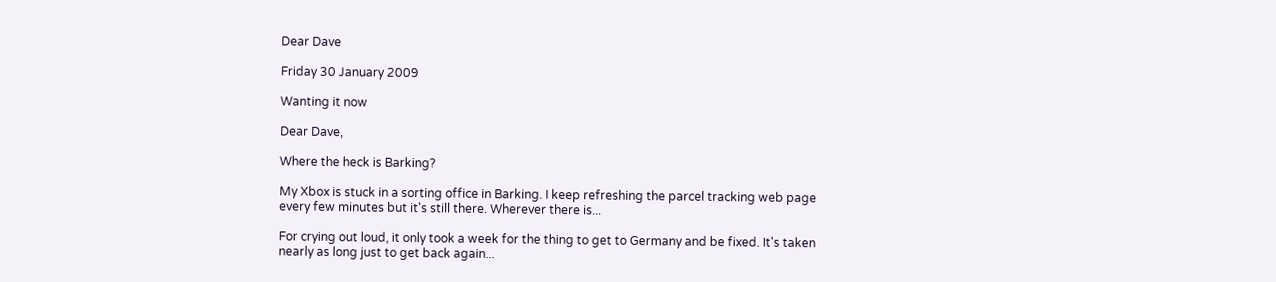Dear Dave

Friday 30 January 2009

Wanting it now

Dear Dave,

Where the heck is Barking?

My Xbox is stuck in a sorting office in Barking. I keep refreshing the parcel tracking web page every few minutes but it's still there. Wherever there is...

For crying out loud, it only took a week for the thing to get to Germany and be fixed. It's taken nearly as long just to get back again...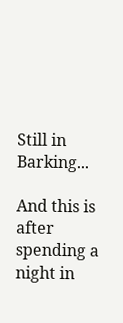Still in Barking...

And this is after spending a night in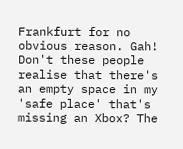Frankfurt for no obvious reason. Gah! Don't these people realise that there's an empty space in my 'safe place' that's missing an Xbox? The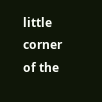little corner of the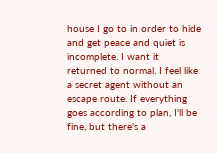house I go to in order to hide and get peace and quiet is incomplete. I want it returned to normal. I feel like a secret agent without an escape route. If everything goes according to plan, I'll be fine, but there's a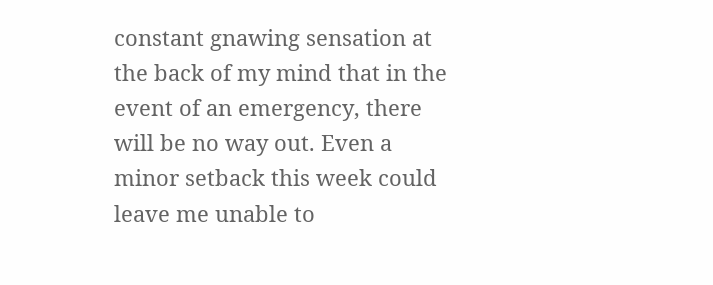constant gnawing sensation at the back of my mind that in the event of an emergency, there will be no way out. Even a minor setback this week could leave me unable to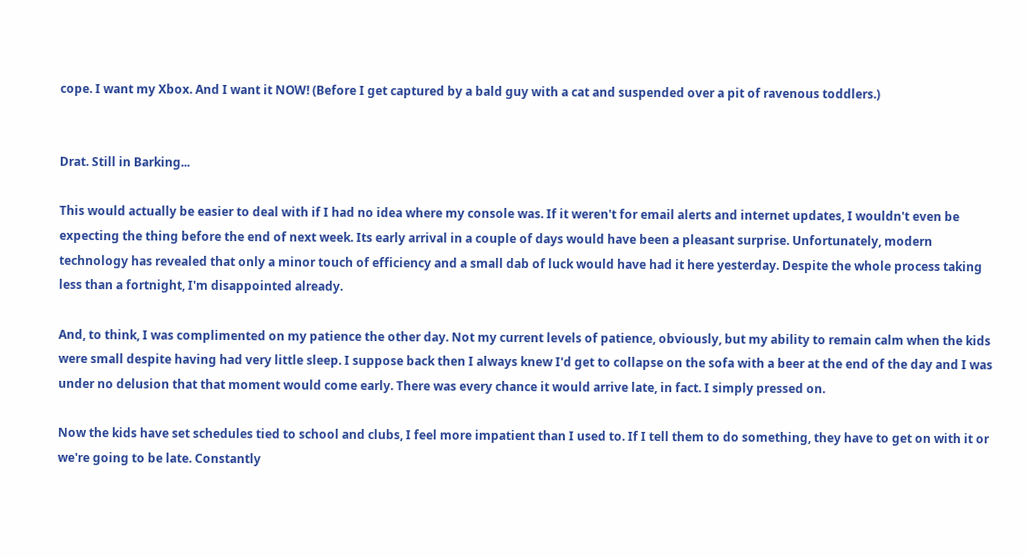cope. I want my Xbox. And I want it NOW! (Before I get captured by a bald guy with a cat and suspended over a pit of ravenous toddlers.)


Drat. Still in Barking...

This would actually be easier to deal with if I had no idea where my console was. If it weren't for email alerts and internet updates, I wouldn't even be expecting the thing before the end of next week. Its early arrival in a couple of days would have been a pleasant surprise. Unfortunately, modern technology has revealed that only a minor touch of efficiency and a small dab of luck would have had it here yesterday. Despite the whole process taking less than a fortnight, I'm disappointed already.

And, to think, I was complimented on my patience the other day. Not my current levels of patience, obviously, but my ability to remain calm when the kids were small despite having had very little sleep. I suppose back then I always knew I'd get to collapse on the sofa with a beer at the end of the day and I was under no delusion that that moment would come early. There was every chance it would arrive late, in fact. I simply pressed on.

Now the kids have set schedules tied to school and clubs, I feel more impatient than I used to. If I tell them to do something, they have to get on with it or we're going to be late. Constantly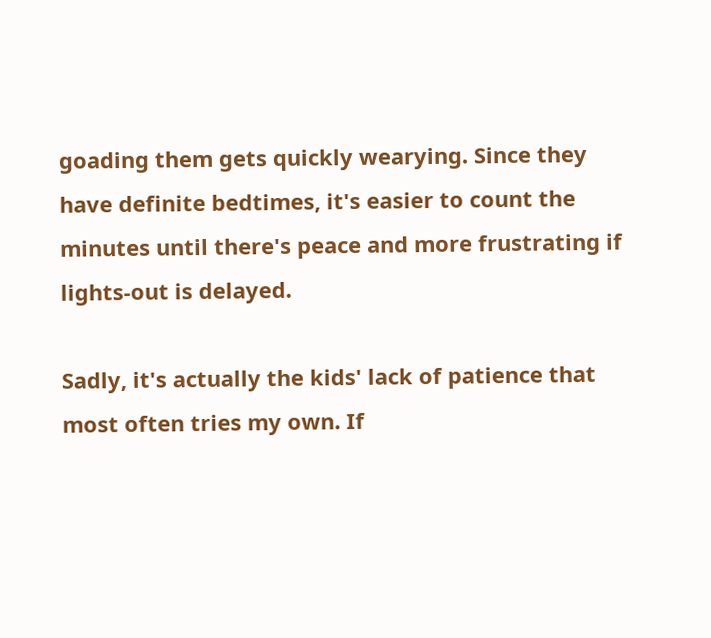goading them gets quickly wearying. Since they have definite bedtimes, it's easier to count the minutes until there's peace and more frustrating if lights-out is delayed.

Sadly, it's actually the kids' lack of patience that most often tries my own. If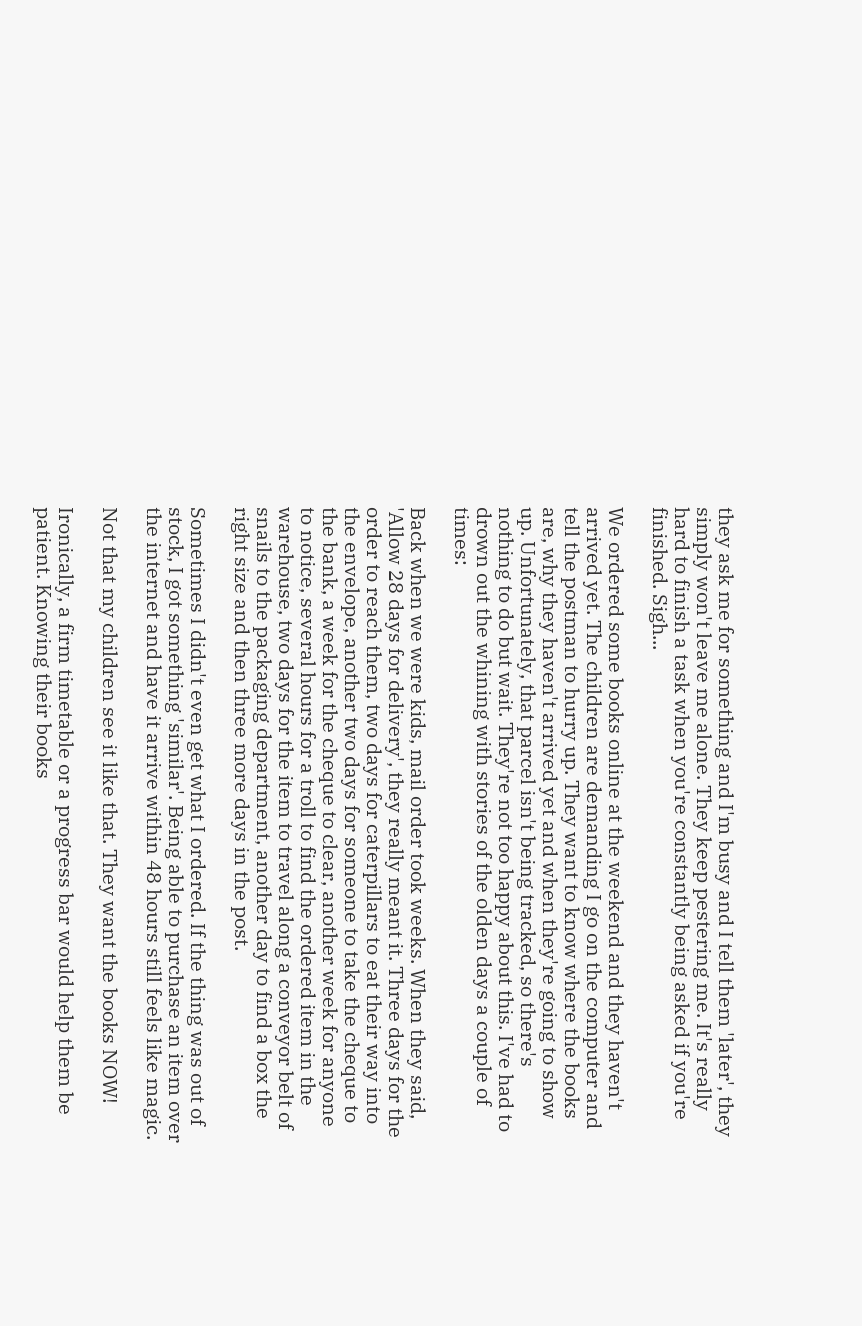they ask me for something and I'm busy and I tell them 'later', they simply won't leave me alone. They keep pestering me. It's really hard to finish a task when you're constantly being asked if you're finished. Sigh...

We ordered some books online at the weekend and they haven't arrived yet. The children are demanding I go on the computer and tell the postman to hurry up. They want to know where the books are, why they haven't arrived yet and when they're going to show up. Unfortunately, that parcel isn't being tracked, so there's nothing to do but wait. They're not too happy about this. I've had to drown out the whining with stories of the olden days a couple of times:

Back when we were kids, mail order took weeks. When they said, 'Allow 28 days for delivery', they really meant it. Three days for the order to reach them, two days for caterpillars to eat their way into the envelope, another two days for someone to take the cheque to the bank, a week for the cheque to clear, another week for anyone to notice, several hours for a troll to find the ordered item in the warehouse, two days for the item to travel along a conveyor belt of snails to the packaging department, another day to find a box the right size and then three more days in the post.

Sometimes I didn't even get what I ordered. If the thing was out of stock, I got something 'similar'. Being able to purchase an item over the internet and have it arrive within 48 hours still feels like magic.

Not that my children see it like that. They want the books NOW!

Ironically, a firm timetable or a progress bar would help them be patient. Knowing their books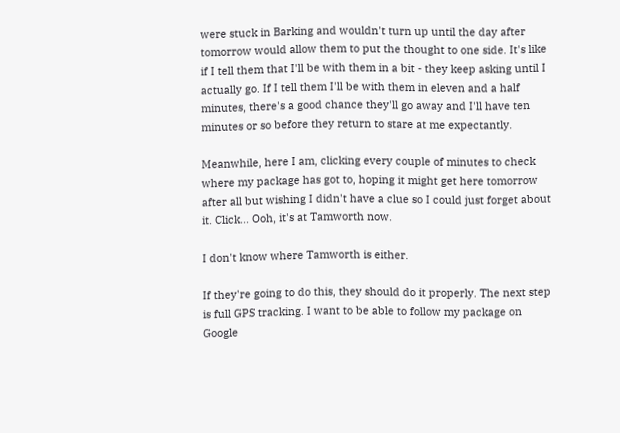were stuck in Barking and wouldn't turn up until the day after tomorrow would allow them to put the thought to one side. It's like if I tell them that I'll be with them in a bit - they keep asking until I actually go. If I tell them I'll be with them in eleven and a half minutes, there's a good chance they'll go away and I'll have ten minutes or so before they return to stare at me expectantly.

Meanwhile, here I am, clicking every couple of minutes to check where my package has got to, hoping it might get here tomorrow after all but wishing I didn't have a clue so I could just forget about it. Click... Ooh, it's at Tamworth now.

I don't know where Tamworth is either.

If they're going to do this, they should do it properly. The next step is full GPS tracking. I want to be able to follow my package on Google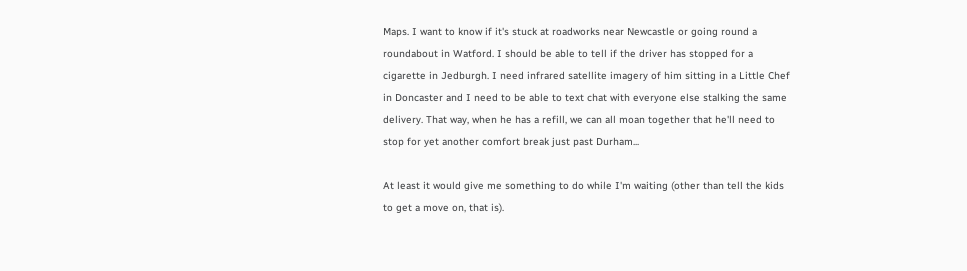Maps. I want to know if it's stuck at roadworks near Newcastle or going round a roundabout in Watford. I should be able to tell if the driver has stopped for a cigarette in Jedburgh. I need infrared satellite imagery of him sitting in a Little Chef in Doncaster and I need to be able to text chat with everyone else stalking the same delivery. That way, when he has a refill, we can all moan together that he'll need to stop for yet another comfort break just past Durham...

At least it would give me something to do while I'm waiting (other than tell the kids to get a move on, that is).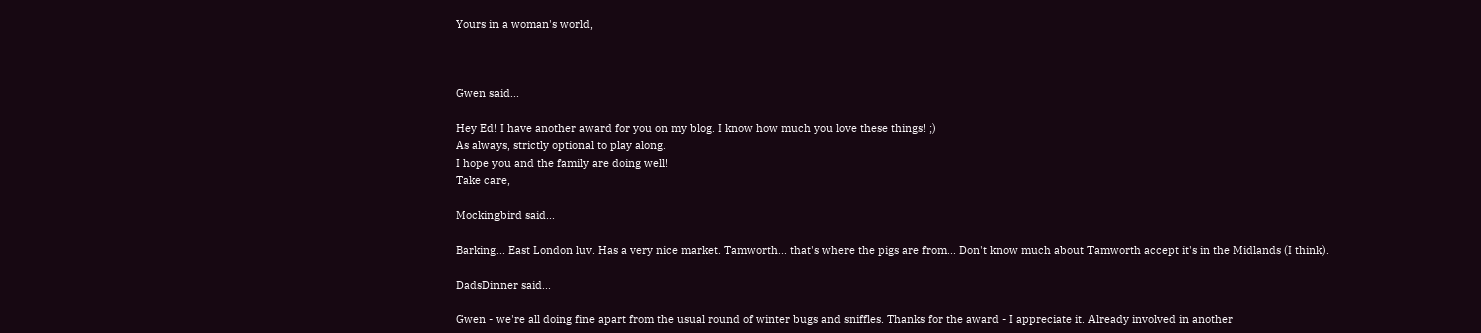Yours in a woman's world,



Gwen said...

Hey Ed! I have another award for you on my blog. I know how much you love these things! ;)
As always, strictly optional to play along.
I hope you and the family are doing well!
Take care,

Mockingbird said...

Barking... East London luv. Has a very nice market. Tamworth... that's where the pigs are from... Don't know much about Tamworth accept it's in the Midlands (I think).

DadsDinner said...

Gwen - we're all doing fine apart from the usual round of winter bugs and sniffles. Thanks for the award - I appreciate it. Already involved in another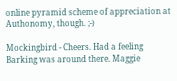online pyramid scheme of appreciation at Authonomy, though. ;-)

Mockingbird - Cheers. Had a feeling Barking was around there. Maggie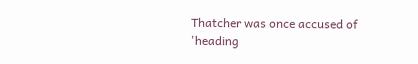Thatcher was once accused of 'heading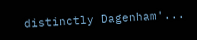distinctly Dagenham'...